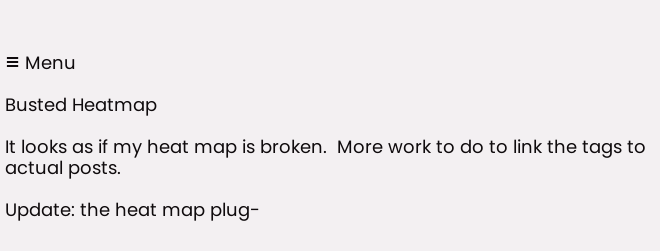≡ Menu

Busted Heatmap

It looks as if my heat map is broken.  More work to do to link the tags to actual posts.

Update: the heat map plug-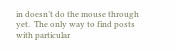in doesn’t do the mouse through yet.  The only way to find posts with particular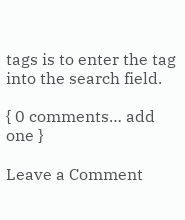tags is to enter the tag into the search field.

{ 0 comments… add one }

Leave a Comment